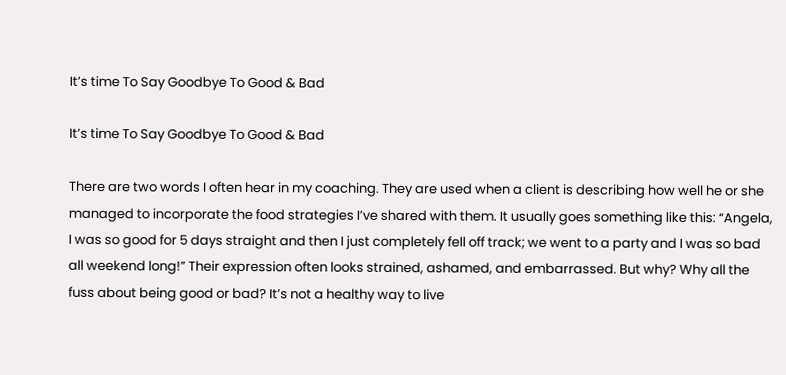It’s time To Say Goodbye To Good & Bad

It’s time To Say Goodbye To Good & Bad

There are two words I often hear in my coaching. They are used when a client is describing how well he or she managed to incorporate the food strategies I’ve shared with them. It usually goes something like this: “Angela, I was so good for 5 days straight and then I just completely fell off track; we went to a party and I was so bad all weekend long!” Their expression often looks strained, ashamed, and embarrassed. But why? Why all the fuss about being good or bad? It’s not a healthy way to live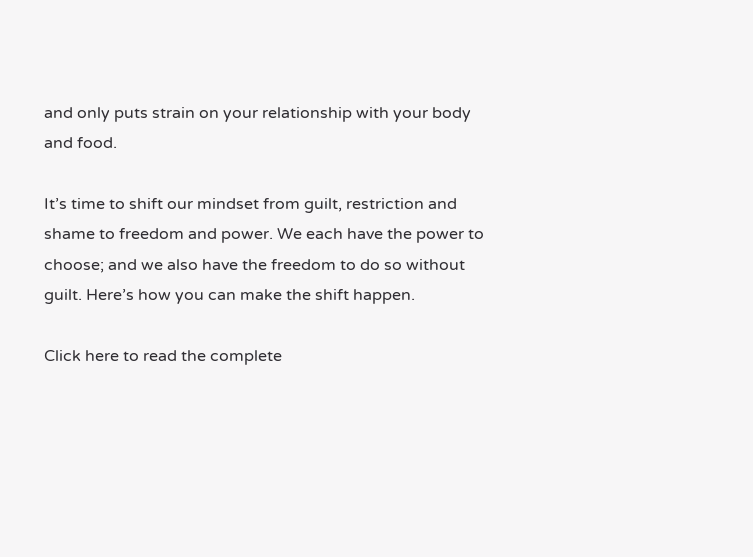and only puts strain on your relationship with your body and food.

It’s time to shift our mindset from guilt, restriction and shame to freedom and power. We each have the power to choose; and we also have the freedom to do so without guilt. Here’s how you can make the shift happen.

Click here to read the complete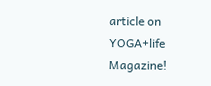article on YOGA+life Magazine!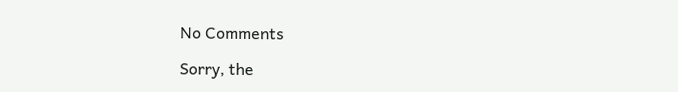No Comments

Sorry, the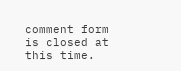comment form is closed at this time.